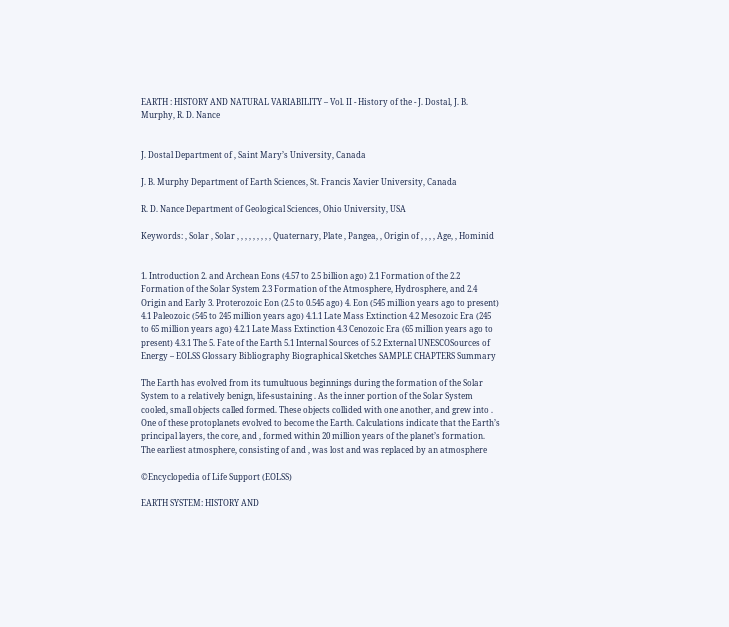EARTH : HISTORY AND NATURAL VARIABILITY – Vol. II - History of the - J. Dostal, J. B. Murphy, R. D. Nance


J. Dostal Department of , Saint Mary’s University, Canada

J. B. Murphy Department of Earth Sciences, St. Francis Xavier University, Canada

R. D. Nance Department of Geological Sciences, Ohio University, USA

Keywords: , Solar , Solar , , , , , , , , , Quaternary, Plate , Pangea, , Origin of , , , , Age, , Hominid


1. Introduction 2. and Archean Eons (4.57 to 2.5 billion ago) 2.1 Formation of the 2.2 Formation of the Solar System 2.3 Formation of the Atmosphere, Hydrosphere, and 2.4 Origin and Early 3. Proterozoic Eon (2.5 to 0.545 ago) 4. Eon (545 million years ago to present) 4.1 Paleozoic (545 to 245 million years ago) 4.1.1 Late Mass Extinction 4.2 Mesozoic Era (245 to 65 million years ago) 4.2.1 Late Mass Extinction 4.3 Cenozoic Era (65 million years ago to present) 4.3.1 The 5. Fate of the Earth 5.1 Internal Sources of 5.2 External UNESCOSources of Energy – EOLSS Glossary Bibliography Biographical Sketches SAMPLE CHAPTERS Summary

The Earth has evolved from its tumultuous beginnings during the formation of the Solar System to a relatively benign, life-sustaining . As the inner portion of the Solar System cooled, small objects called formed. These objects collided with one another, and grew into . One of these protoplanets evolved to become the Earth. Calculations indicate that the Earth’s principal layers, the core, and , formed within 20 million years of the planet’s formation. The earliest atmosphere, consisting of and , was lost and was replaced by an atmosphere

©Encyclopedia of Life Support (EOLSS)

EARTH SYSTEM: HISTORY AND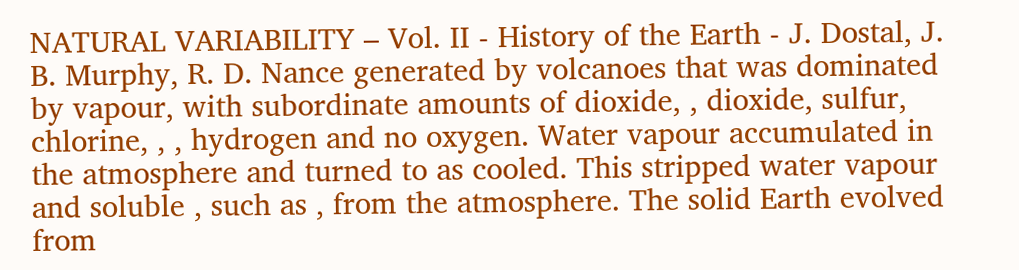NATURAL VARIABILITY – Vol. II - History of the Earth - J. Dostal, J. B. Murphy, R. D. Nance generated by volcanoes that was dominated by vapour, with subordinate amounts of dioxide, , dioxide, sulfur, chlorine, , , hydrogen and no oxygen. Water vapour accumulated in the atmosphere and turned to as cooled. This stripped water vapour and soluble , such as , from the atmosphere. The solid Earth evolved from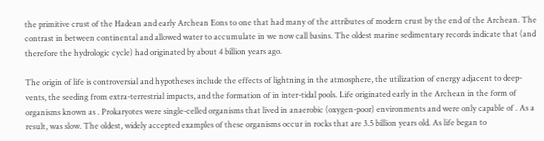the primitive crust of the Hadean and early Archean Eons to one that had many of the attributes of modern crust by the end of the Archean. The contrast in between continental and allowed water to accumulate in we now call basins. The oldest marine sedimentary records indicate that (and therefore the hydrologic cycle) had originated by about 4 billion years ago.

The origin of life is controversial and hypotheses include the effects of lightning in the atmosphere, the utilization of energy adjacent to deep- vents, the seeding from extra-terrestrial impacts, and the formation of in inter-tidal pools. Life originated early in the Archean in the form of organisms known as . Prokaryotes were single-celled organisms that lived in anaerobic (oxygen-poor) environments and were only capable of . As a result, was slow. The oldest, widely accepted examples of these organisms occur in rocks that are 3.5 billion years old. As life began to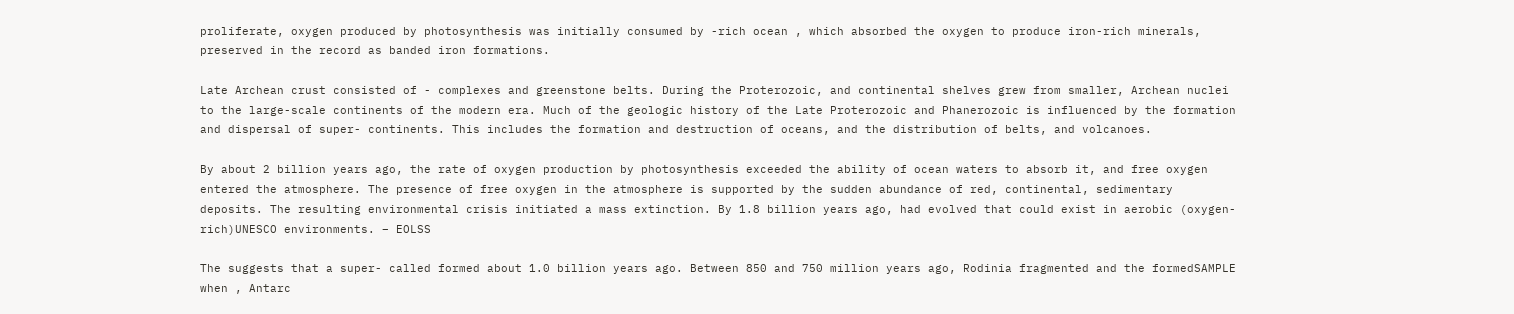proliferate, oxygen produced by photosynthesis was initially consumed by -rich ocean , which absorbed the oxygen to produce iron-rich minerals, preserved in the record as banded iron formations.

Late Archean crust consisted of - complexes and greenstone belts. During the Proterozoic, and continental shelves grew from smaller, Archean nuclei to the large-scale continents of the modern era. Much of the geologic history of the Late Proterozoic and Phanerozoic is influenced by the formation and dispersal of super- continents. This includes the formation and destruction of oceans, and the distribution of belts, and volcanoes.

By about 2 billion years ago, the rate of oxygen production by photosynthesis exceeded the ability of ocean waters to absorb it, and free oxygen entered the atmosphere. The presence of free oxygen in the atmosphere is supported by the sudden abundance of red, continental, sedimentary deposits. The resulting environmental crisis initiated a mass extinction. By 1.8 billion years ago, had evolved that could exist in aerobic (oxygen-rich)UNESCO environments. – EOLSS

The suggests that a super- called formed about 1.0 billion years ago. Between 850 and 750 million years ago, Rodinia fragmented and the formedSAMPLE when , Antarc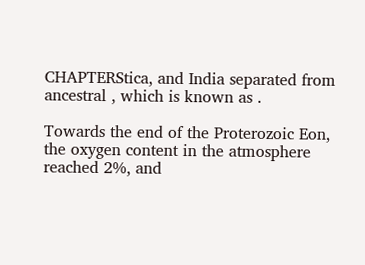CHAPTERStica, and India separated from ancestral , which is known as .

Towards the end of the Proterozoic Eon, the oxygen content in the atmosphere reached 2%, and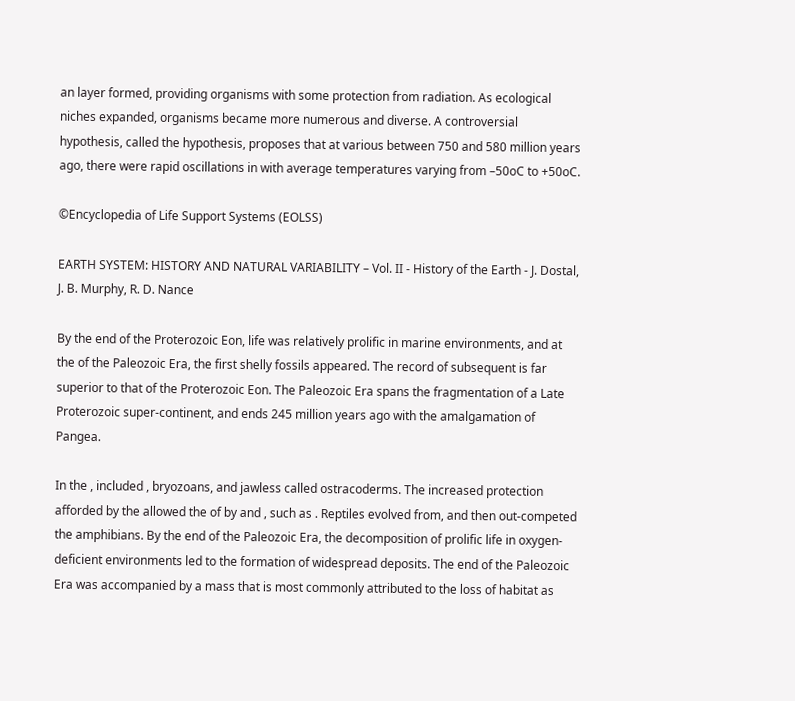an layer formed, providing organisms with some protection from radiation. As ecological niches expanded, organisms became more numerous and diverse. A controversial hypothesis, called the hypothesis, proposes that at various between 750 and 580 million years ago, there were rapid oscillations in with average temperatures varying from –50oC to +50oC.

©Encyclopedia of Life Support Systems (EOLSS)

EARTH SYSTEM: HISTORY AND NATURAL VARIABILITY – Vol. II - History of the Earth - J. Dostal, J. B. Murphy, R. D. Nance

By the end of the Proterozoic Eon, life was relatively prolific in marine environments, and at the of the Paleozoic Era, the first shelly fossils appeared. The record of subsequent is far superior to that of the Proterozoic Eon. The Paleozoic Era spans the fragmentation of a Late Proterozoic super-continent, and ends 245 million years ago with the amalgamation of Pangea.

In the , included , bryozoans, and jawless called ostracoderms. The increased protection afforded by the allowed the of by and , such as . Reptiles evolved from, and then out-competed the amphibians. By the end of the Paleozoic Era, the decomposition of prolific life in oxygen-deficient environments led to the formation of widespread deposits. The end of the Paleozoic Era was accompanied by a mass that is most commonly attributed to the loss of habitat as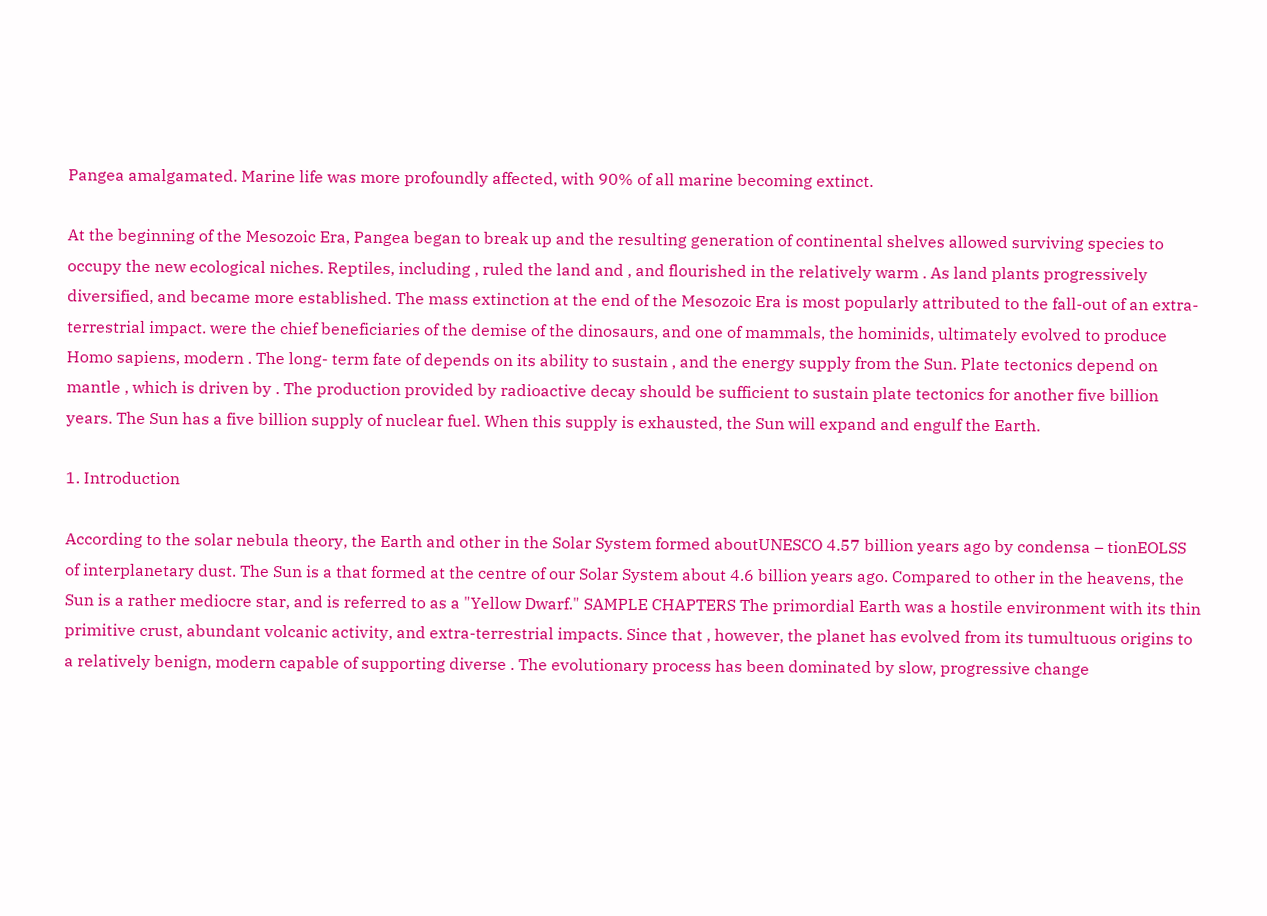Pangea amalgamated. Marine life was more profoundly affected, with 90% of all marine becoming extinct.

At the beginning of the Mesozoic Era, Pangea began to break up and the resulting generation of continental shelves allowed surviving species to occupy the new ecological niches. Reptiles, including , ruled the land and , and flourished in the relatively warm . As land plants progressively diversified, and became more established. The mass extinction at the end of the Mesozoic Era is most popularly attributed to the fall-out of an extra-terrestrial impact. were the chief beneficiaries of the demise of the dinosaurs, and one of mammals, the hominids, ultimately evolved to produce Homo sapiens, modern . The long- term fate of depends on its ability to sustain , and the energy supply from the Sun. Plate tectonics depend on mantle , which is driven by . The production provided by radioactive decay should be sufficient to sustain plate tectonics for another five billion years. The Sun has a five billion supply of nuclear fuel. When this supply is exhausted, the Sun will expand and engulf the Earth.

1. Introduction

According to the solar nebula theory, the Earth and other in the Solar System formed aboutUNESCO 4.57 billion years ago by condensa – tionEOLSS of interplanetary dust. The Sun is a that formed at the centre of our Solar System about 4.6 billion years ago. Compared to other in the heavens, the Sun is a rather mediocre star, and is referred to as a "Yellow Dwarf." SAMPLE CHAPTERS The primordial Earth was a hostile environment with its thin primitive crust, abundant volcanic activity, and extra-terrestrial impacts. Since that , however, the planet has evolved from its tumultuous origins to a relatively benign, modern capable of supporting diverse . The evolutionary process has been dominated by slow, progressive change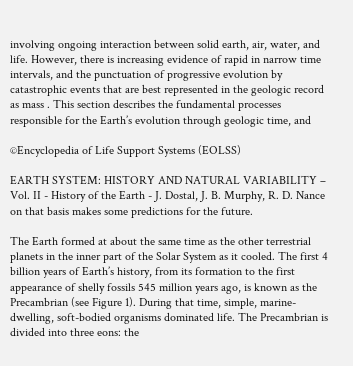involving ongoing interaction between solid earth, air, water, and life. However, there is increasing evidence of rapid in narrow time intervals, and the punctuation of progressive evolution by catastrophic events that are best represented in the geologic record as mass . This section describes the fundamental processes responsible for the Earth’s evolution through geologic time, and

©Encyclopedia of Life Support Systems (EOLSS)

EARTH SYSTEM: HISTORY AND NATURAL VARIABILITY – Vol. II - History of the Earth - J. Dostal, J. B. Murphy, R. D. Nance on that basis makes some predictions for the future.

The Earth formed at about the same time as the other terrestrial planets in the inner part of the Solar System as it cooled. The first 4 billion years of Earth’s history, from its formation to the first appearance of shelly fossils 545 million years ago, is known as the Precambrian (see Figure 1). During that time, simple, marine-dwelling, soft-bodied organisms dominated life. The Precambrian is divided into three eons: the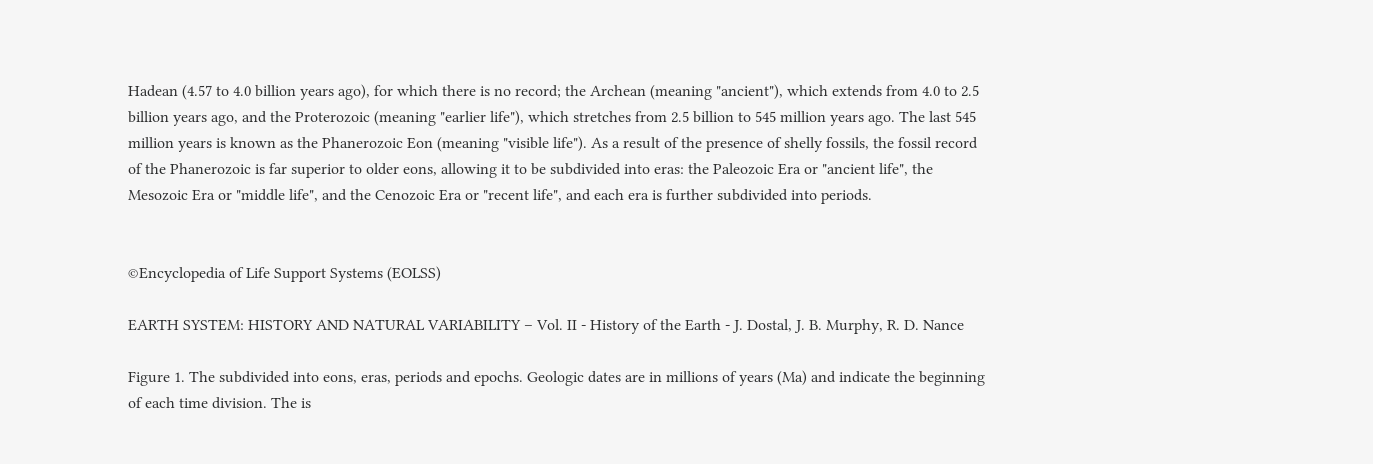Hadean (4.57 to 4.0 billion years ago), for which there is no record; the Archean (meaning "ancient"), which extends from 4.0 to 2.5 billion years ago, and the Proterozoic (meaning "earlier life"), which stretches from 2.5 billion to 545 million years ago. The last 545 million years is known as the Phanerozoic Eon (meaning "visible life"). As a result of the presence of shelly fossils, the fossil record of the Phanerozoic is far superior to older eons, allowing it to be subdivided into eras: the Paleozoic Era or "ancient life", the Mesozoic Era or "middle life", and the Cenozoic Era or "recent life", and each era is further subdivided into periods.


©Encyclopedia of Life Support Systems (EOLSS)

EARTH SYSTEM: HISTORY AND NATURAL VARIABILITY – Vol. II - History of the Earth - J. Dostal, J. B. Murphy, R. D. Nance

Figure 1. The subdivided into eons, eras, periods and epochs. Geologic dates are in millions of years (Ma) and indicate the beginning of each time division. The is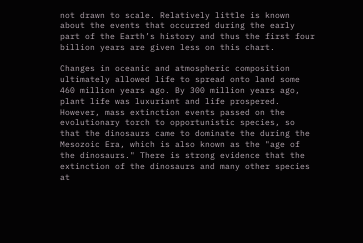not drawn to scale. Relatively little is known about the events that occurred during the early part of the Earth’s history and thus the first four billion years are given less on this chart.

Changes in oceanic and atmospheric composition ultimately allowed life to spread onto land some 460 million years ago. By 300 million years ago, plant life was luxuriant and life prospered. However, mass extinction events passed on the evolutionary torch to opportunistic species, so that the dinosaurs came to dominate the during the Mesozoic Era, which is also known as the "age of the dinosaurs." There is strong evidence that the extinction of the dinosaurs and many other species at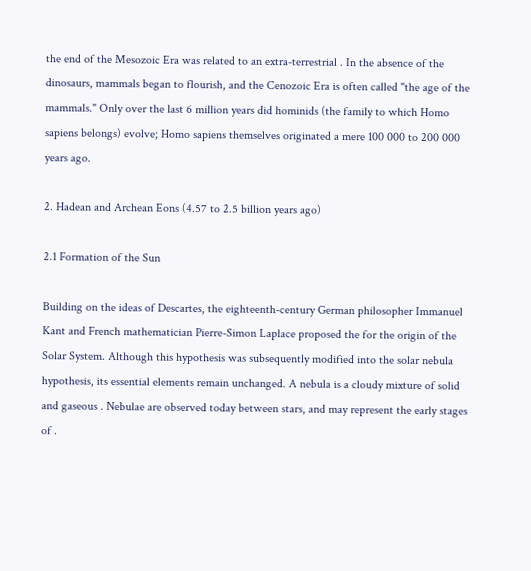the end of the Mesozoic Era was related to an extra-terrestrial . In the absence of the dinosaurs, mammals began to flourish, and the Cenozoic Era is often called "the age of the mammals." Only over the last 6 million years did hominids (the family to which Homo sapiens belongs) evolve; Homo sapiens themselves originated a mere 100 000 to 200 000 years ago.

2. Hadean and Archean Eons (4.57 to 2.5 billion years ago)

2.1 Formation of the Sun

Building on the ideas of Descartes, the eighteenth-century German philosopher Immanuel Kant and French mathematician Pierre-Simon Laplace proposed the for the origin of the Solar System. Although this hypothesis was subsequently modified into the solar nebula hypothesis, its essential elements remain unchanged. A nebula is a cloudy mixture of solid and gaseous . Nebulae are observed today between stars, and may represent the early stages of .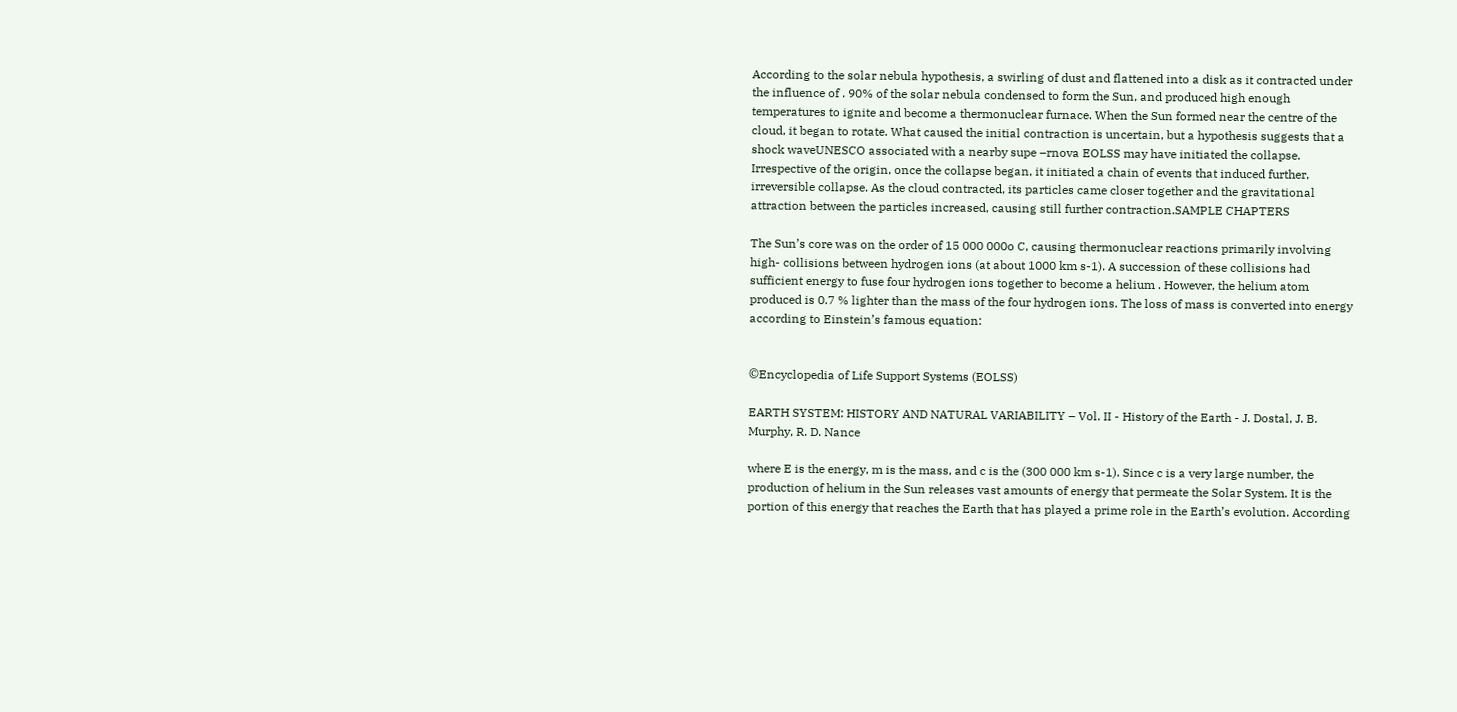According to the solar nebula hypothesis, a swirling of dust and flattened into a disk as it contracted under the influence of . 90% of the solar nebula condensed to form the Sun, and produced high enough temperatures to ignite and become a thermonuclear furnace. When the Sun formed near the centre of the cloud, it began to rotate. What caused the initial contraction is uncertain, but a hypothesis suggests that a shock waveUNESCO associated with a nearby supe –rnova EOLSS may have initiated the collapse. Irrespective of the origin, once the collapse began, it initiated a chain of events that induced further, irreversible collapse. As the cloud contracted, its particles came closer together and the gravitational attraction between the particles increased, causing still further contraction.SAMPLE CHAPTERS

The Sun’s core was on the order of 15 000 000o C, causing thermonuclear reactions primarily involving high- collisions between hydrogen ions (at about 1000 km s-1). A succession of these collisions had sufficient energy to fuse four hydrogen ions together to become a helium . However, the helium atom produced is 0.7 % lighter than the mass of the four hydrogen ions. The loss of mass is converted into energy according to Einstein’s famous equation:


©Encyclopedia of Life Support Systems (EOLSS)

EARTH SYSTEM: HISTORY AND NATURAL VARIABILITY – Vol. II - History of the Earth - J. Dostal, J. B. Murphy, R. D. Nance

where E is the energy, m is the mass, and c is the (300 000 km s-1). Since c is a very large number, the production of helium in the Sun releases vast amounts of energy that permeate the Solar System. It is the portion of this energy that reaches the Earth that has played a prime role in the Earth’s evolution. According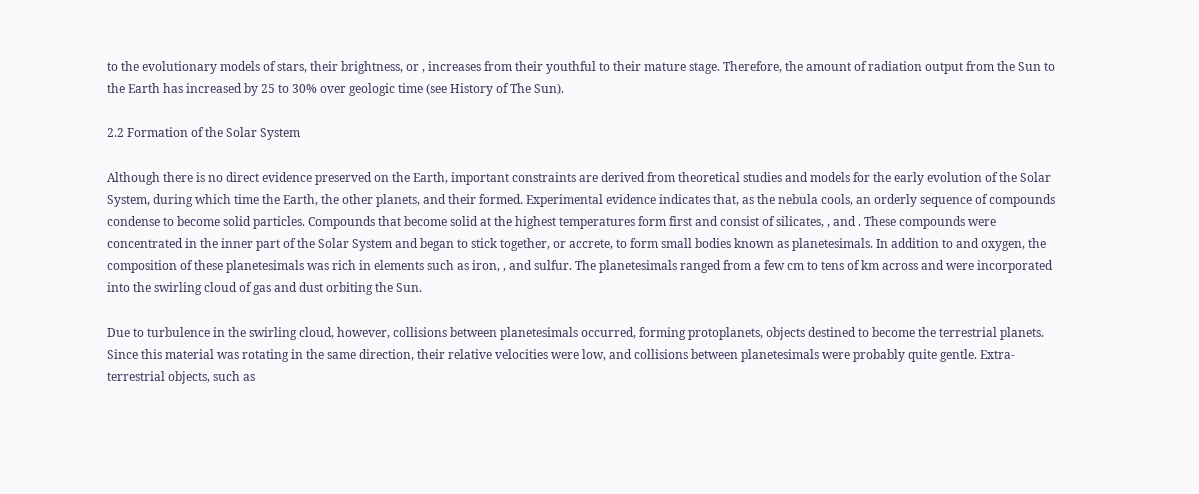to the evolutionary models of stars, their brightness, or , increases from their youthful to their mature stage. Therefore, the amount of radiation output from the Sun to the Earth has increased by 25 to 30% over geologic time (see History of The Sun).

2.2 Formation of the Solar System

Although there is no direct evidence preserved on the Earth, important constraints are derived from theoretical studies and models for the early evolution of the Solar System, during which time the Earth, the other planets, and their formed. Experimental evidence indicates that, as the nebula cools, an orderly sequence of compounds condense to become solid particles. Compounds that become solid at the highest temperatures form first and consist of silicates, , and . These compounds were concentrated in the inner part of the Solar System and began to stick together, or accrete, to form small bodies known as planetesimals. In addition to and oxygen, the composition of these planetesimals was rich in elements such as iron, , and sulfur. The planetesimals ranged from a few cm to tens of km across and were incorporated into the swirling cloud of gas and dust orbiting the Sun.

Due to turbulence in the swirling cloud, however, collisions between planetesimals occurred, forming protoplanets, objects destined to become the terrestrial planets. Since this material was rotating in the same direction, their relative velocities were low, and collisions between planetesimals were probably quite gentle. Extra-terrestrial objects, such as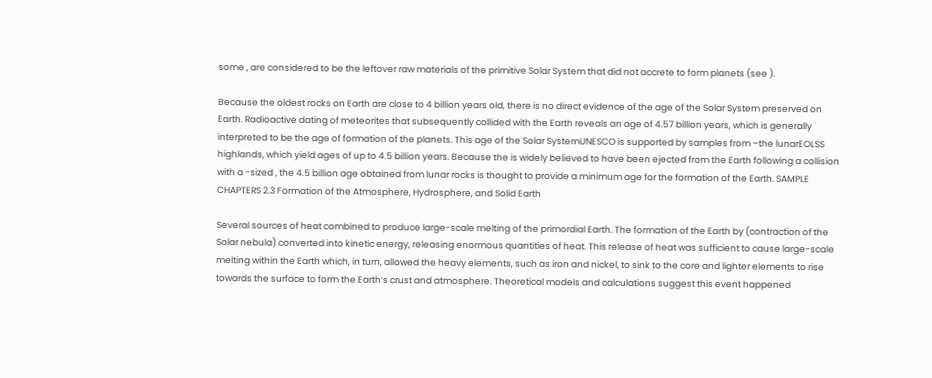some , are considered to be the leftover raw materials of the primitive Solar System that did not accrete to form planets (see ).

Because the oldest rocks on Earth are close to 4 billion years old, there is no direct evidence of the age of the Solar System preserved on Earth. Radioactive dating of meteorites that subsequently collided with the Earth reveals an age of 4.57 billion years, which is generally interpreted to be the age of formation of the planets. This age of the Solar SystemUNESCO is supported by samples from –the lunarEOLSS highlands, which yield ages of up to 4.5 billion years. Because the is widely believed to have been ejected from the Earth following a collision with a -sized , the 4.5 billion age obtained from lunar rocks is thought to provide a minimum age for the formation of the Earth. SAMPLE CHAPTERS 2.3 Formation of the Atmosphere, Hydrosphere, and Solid Earth

Several sources of heat combined to produce large-scale melting of the primordial Earth. The formation of the Earth by (contraction of the Solar nebula) converted into kinetic energy, releasing enormous quantities of heat. This release of heat was sufficient to cause large-scale melting within the Earth which, in turn, allowed the heavy elements, such as iron and nickel, to sink to the core and lighter elements to rise towards the surface to form the Earth’s crust and atmosphere. Theoretical models and calculations suggest this event happened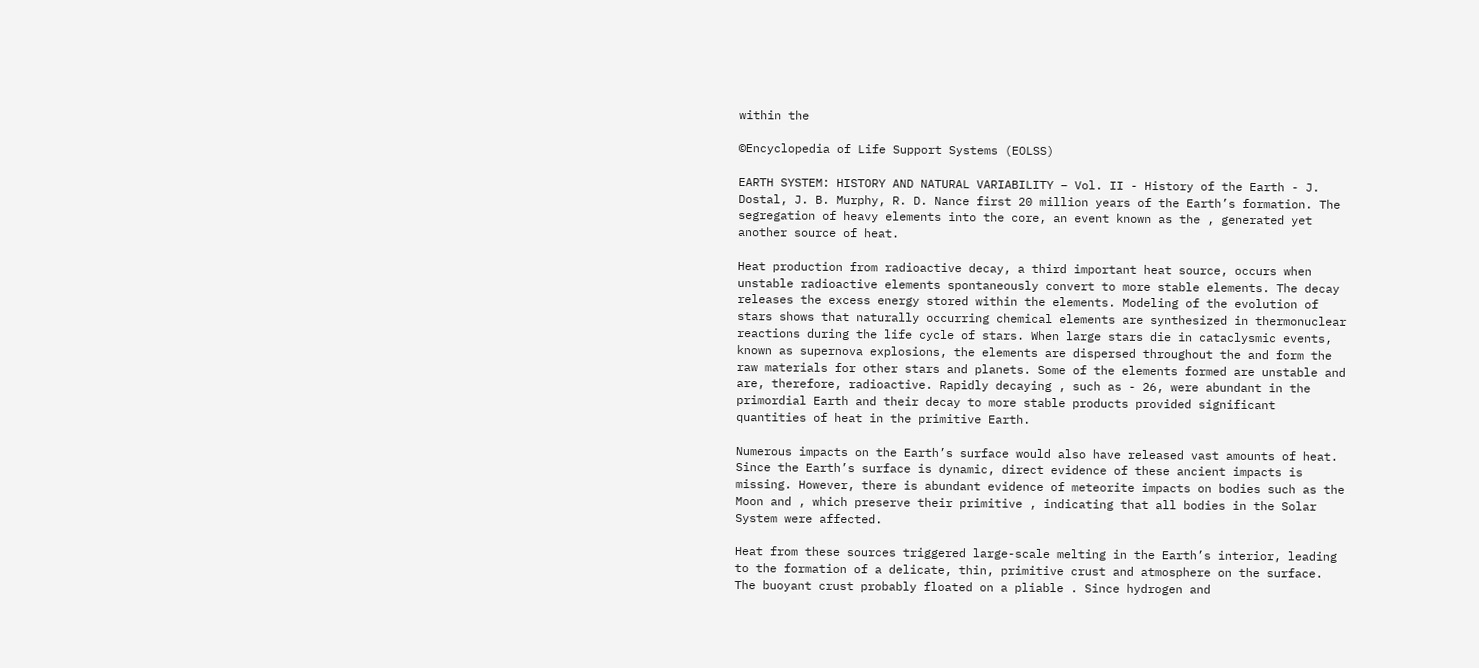within the

©Encyclopedia of Life Support Systems (EOLSS)

EARTH SYSTEM: HISTORY AND NATURAL VARIABILITY – Vol. II - History of the Earth - J. Dostal, J. B. Murphy, R. D. Nance first 20 million years of the Earth’s formation. The segregation of heavy elements into the core, an event known as the , generated yet another source of heat.

Heat production from radioactive decay, a third important heat source, occurs when unstable radioactive elements spontaneously convert to more stable elements. The decay releases the excess energy stored within the elements. Modeling of the evolution of stars shows that naturally occurring chemical elements are synthesized in thermonuclear reactions during the life cycle of stars. When large stars die in cataclysmic events, known as supernova explosions, the elements are dispersed throughout the and form the raw materials for other stars and planets. Some of the elements formed are unstable and are, therefore, radioactive. Rapidly decaying , such as - 26, were abundant in the primordial Earth and their decay to more stable products provided significant quantities of heat in the primitive Earth.

Numerous impacts on the Earth’s surface would also have released vast amounts of heat. Since the Earth’s surface is dynamic, direct evidence of these ancient impacts is missing. However, there is abundant evidence of meteorite impacts on bodies such as the Moon and , which preserve their primitive , indicating that all bodies in the Solar System were affected.

Heat from these sources triggered large-scale melting in the Earth’s interior, leading to the formation of a delicate, thin, primitive crust and atmosphere on the surface. The buoyant crust probably floated on a pliable . Since hydrogen and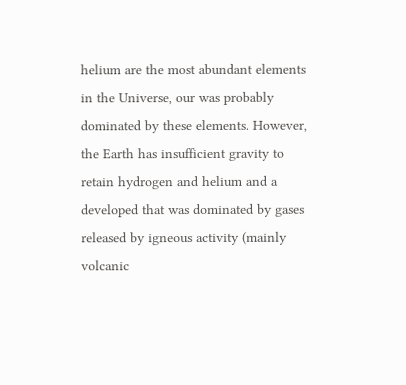helium are the most abundant elements in the Universe, our was probably dominated by these elements. However, the Earth has insufficient gravity to retain hydrogen and helium and a developed that was dominated by gases released by igneous activity (mainly volcanic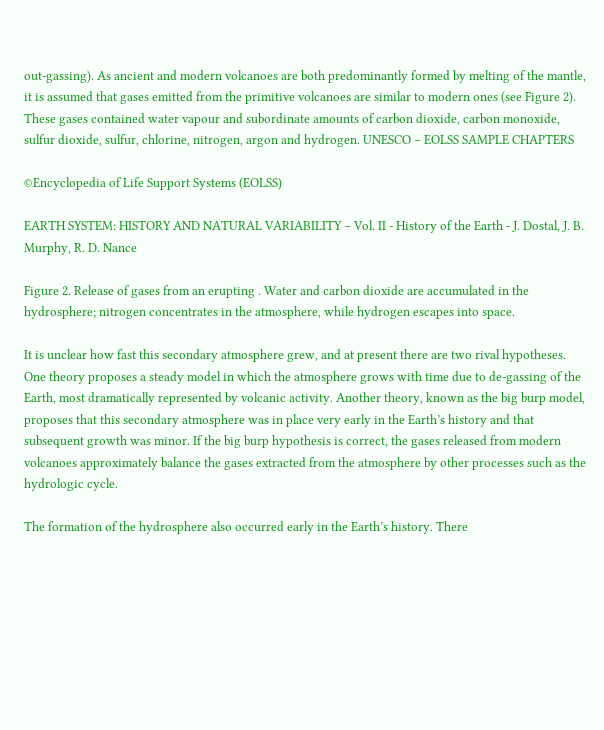out-gassing). As ancient and modern volcanoes are both predominantly formed by melting of the mantle, it is assumed that gases emitted from the primitive volcanoes are similar to modern ones (see Figure 2). These gases contained water vapour and subordinate amounts of carbon dioxide, carbon monoxide, sulfur dioxide, sulfur, chlorine, nitrogen, argon and hydrogen. UNESCO – EOLSS SAMPLE CHAPTERS

©Encyclopedia of Life Support Systems (EOLSS)

EARTH SYSTEM: HISTORY AND NATURAL VARIABILITY – Vol. II - History of the Earth - J. Dostal, J. B. Murphy, R. D. Nance

Figure 2. Release of gases from an erupting . Water and carbon dioxide are accumulated in the hydrosphere; nitrogen concentrates in the atmosphere, while hydrogen escapes into space.

It is unclear how fast this secondary atmosphere grew, and at present there are two rival hypotheses. One theory proposes a steady model in which the atmosphere grows with time due to de-gassing of the Earth, most dramatically represented by volcanic activity. Another theory, known as the big burp model, proposes that this secondary atmosphere was in place very early in the Earth’s history and that subsequent growth was minor. If the big burp hypothesis is correct, the gases released from modern volcanoes approximately balance the gases extracted from the atmosphere by other processes such as the hydrologic cycle.

The formation of the hydrosphere also occurred early in the Earth’s history. There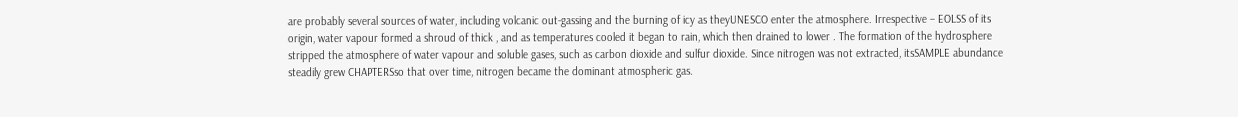are probably several sources of water, including volcanic out-gassing and the burning of icy as theyUNESCO enter the atmosphere. Irrespective – EOLSS of its origin, water vapour formed a shroud of thick , and as temperatures cooled it began to rain, which then drained to lower . The formation of the hydrosphere stripped the atmosphere of water vapour and soluble gases, such as carbon dioxide and sulfur dioxide. Since nitrogen was not extracted, itsSAMPLE abundance steadily grew CHAPTERSso that over time, nitrogen became the dominant atmospheric gas.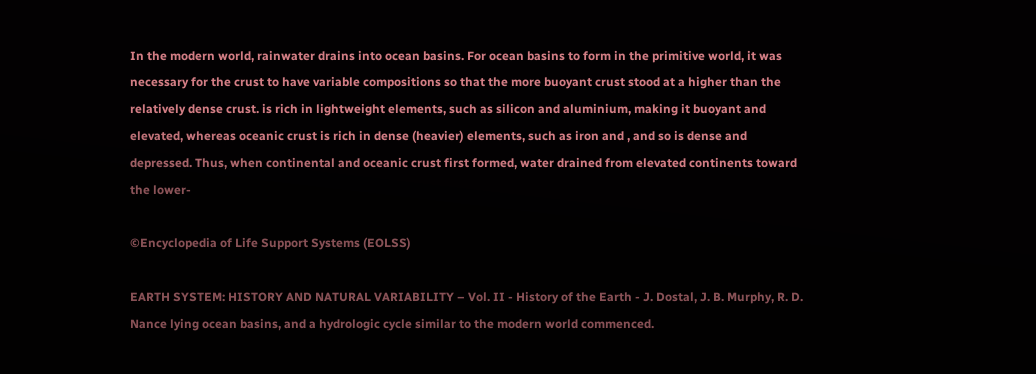In the modern world, rainwater drains into ocean basins. For ocean basins to form in the primitive world, it was necessary for the crust to have variable compositions so that the more buoyant crust stood at a higher than the relatively dense crust. is rich in lightweight elements, such as silicon and aluminium, making it buoyant and elevated, whereas oceanic crust is rich in dense (heavier) elements, such as iron and , and so is dense and depressed. Thus, when continental and oceanic crust first formed, water drained from elevated continents toward the lower-

©Encyclopedia of Life Support Systems (EOLSS)

EARTH SYSTEM: HISTORY AND NATURAL VARIABILITY – Vol. II - History of the Earth - J. Dostal, J. B. Murphy, R. D. Nance lying ocean basins, and a hydrologic cycle similar to the modern world commenced.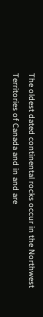The oldest dated continental rocks occur in the Northwest Territories of Canada and in and are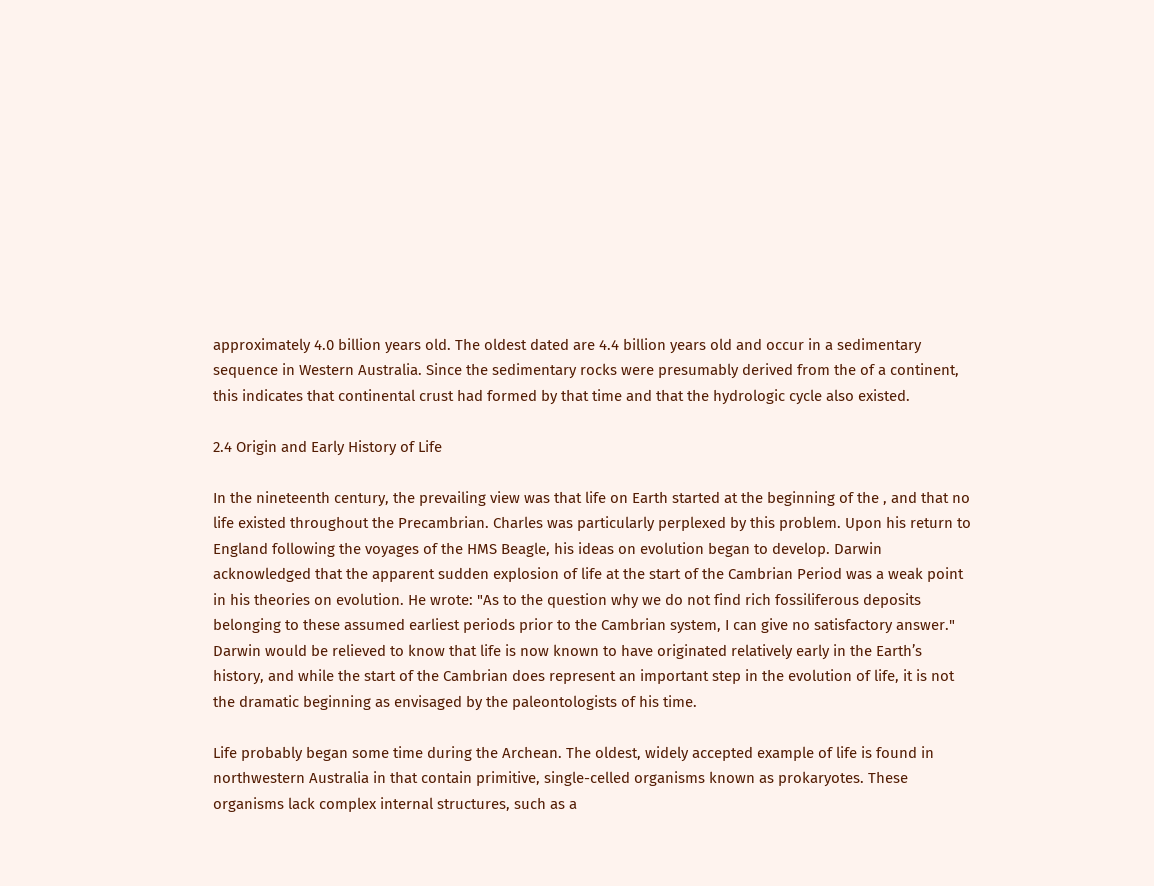approximately 4.0 billion years old. The oldest dated are 4.4 billion years old and occur in a sedimentary sequence in Western Australia. Since the sedimentary rocks were presumably derived from the of a continent, this indicates that continental crust had formed by that time and that the hydrologic cycle also existed.

2.4 Origin and Early History of Life

In the nineteenth century, the prevailing view was that life on Earth started at the beginning of the , and that no life existed throughout the Precambrian. Charles was particularly perplexed by this problem. Upon his return to England following the voyages of the HMS Beagle, his ideas on evolution began to develop. Darwin acknowledged that the apparent sudden explosion of life at the start of the Cambrian Period was a weak point in his theories on evolution. He wrote: "As to the question why we do not find rich fossiliferous deposits belonging to these assumed earliest periods prior to the Cambrian system, I can give no satisfactory answer." Darwin would be relieved to know that life is now known to have originated relatively early in the Earth’s history, and while the start of the Cambrian does represent an important step in the evolution of life, it is not the dramatic beginning as envisaged by the paleontologists of his time.

Life probably began some time during the Archean. The oldest, widely accepted example of life is found in northwestern Australia in that contain primitive, single-celled organisms known as prokaryotes. These organisms lack complex internal structures, such as a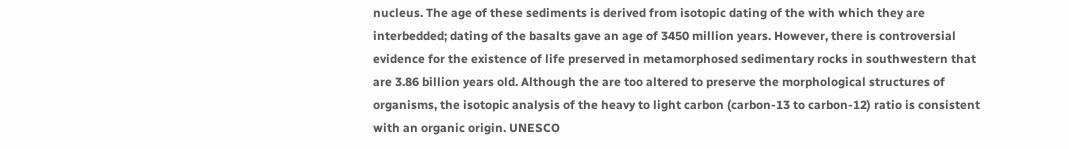nucleus. The age of these sediments is derived from isotopic dating of the with which they are interbedded; dating of the basalts gave an age of 3450 million years. However, there is controversial evidence for the existence of life preserved in metamorphosed sedimentary rocks in southwestern that are 3.86 billion years old. Although the are too altered to preserve the morphological structures of organisms, the isotopic analysis of the heavy to light carbon (carbon-13 to carbon-12) ratio is consistent with an organic origin. UNESCO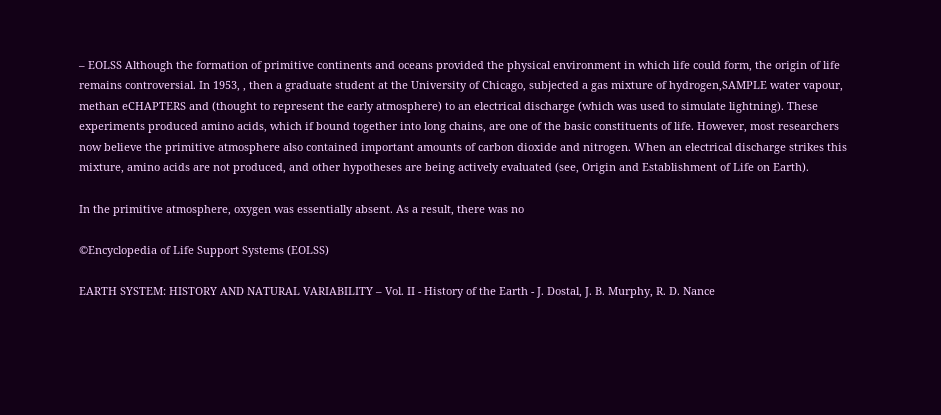– EOLSS Although the formation of primitive continents and oceans provided the physical environment in which life could form, the origin of life remains controversial. In 1953, , then a graduate student at the University of Chicago, subjected a gas mixture of hydrogen,SAMPLE water vapour, methan eCHAPTERS and (thought to represent the early atmosphere) to an electrical discharge (which was used to simulate lightning). These experiments produced amino acids, which if bound together into long chains, are one of the basic constituents of life. However, most researchers now believe the primitive atmosphere also contained important amounts of carbon dioxide and nitrogen. When an electrical discharge strikes this mixture, amino acids are not produced, and other hypotheses are being actively evaluated (see, Origin and Establishment of Life on Earth).

In the primitive atmosphere, oxygen was essentially absent. As a result, there was no

©Encyclopedia of Life Support Systems (EOLSS)

EARTH SYSTEM: HISTORY AND NATURAL VARIABILITY – Vol. II - History of the Earth - J. Dostal, J. B. Murphy, R. D. Nance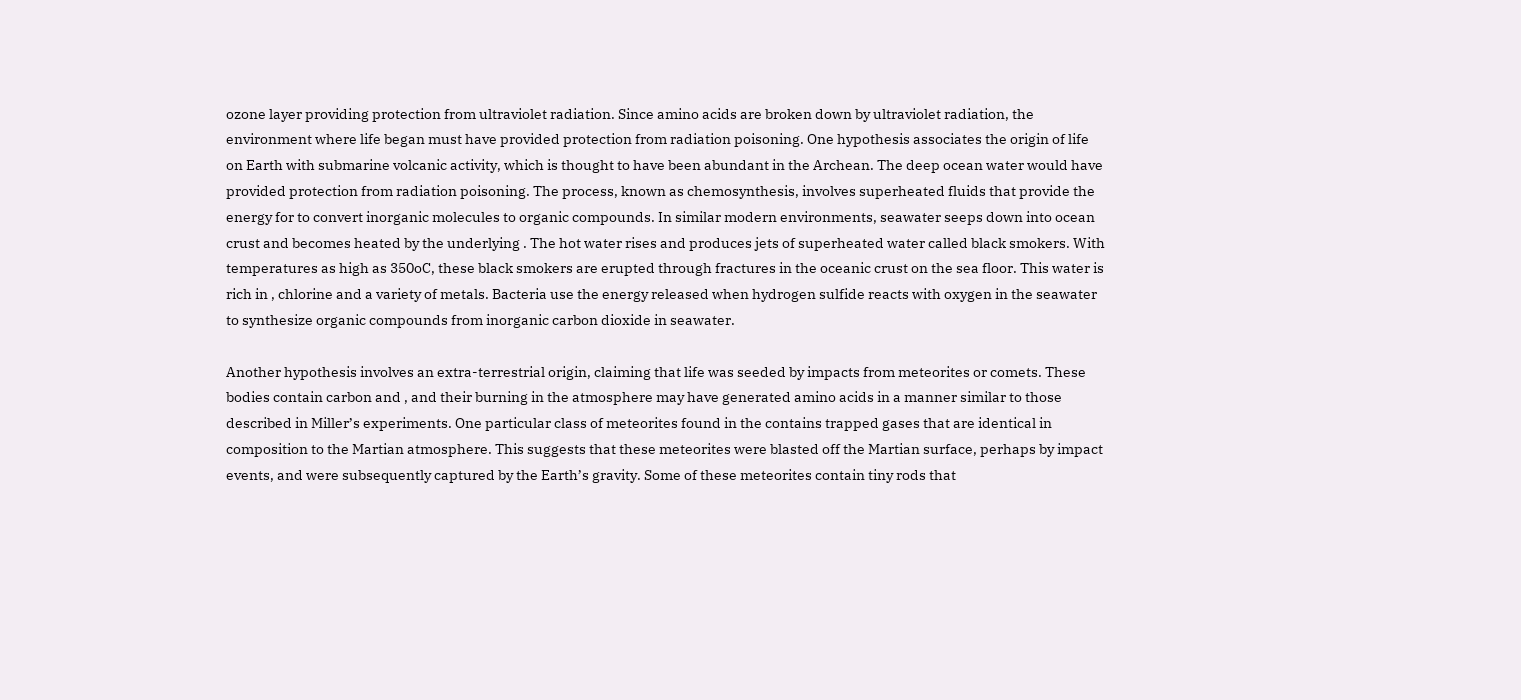ozone layer providing protection from ultraviolet radiation. Since amino acids are broken down by ultraviolet radiation, the environment where life began must have provided protection from radiation poisoning. One hypothesis associates the origin of life on Earth with submarine volcanic activity, which is thought to have been abundant in the Archean. The deep ocean water would have provided protection from radiation poisoning. The process, known as chemosynthesis, involves superheated fluids that provide the energy for to convert inorganic molecules to organic compounds. In similar modern environments, seawater seeps down into ocean crust and becomes heated by the underlying . The hot water rises and produces jets of superheated water called black smokers. With temperatures as high as 350oC, these black smokers are erupted through fractures in the oceanic crust on the sea floor. This water is rich in , chlorine and a variety of metals. Bacteria use the energy released when hydrogen sulfide reacts with oxygen in the seawater to synthesize organic compounds from inorganic carbon dioxide in seawater.

Another hypothesis involves an extra-terrestrial origin, claiming that life was seeded by impacts from meteorites or comets. These bodies contain carbon and , and their burning in the atmosphere may have generated amino acids in a manner similar to those described in Miller’s experiments. One particular class of meteorites found in the contains trapped gases that are identical in composition to the Martian atmosphere. This suggests that these meteorites were blasted off the Martian surface, perhaps by impact events, and were subsequently captured by the Earth’s gravity. Some of these meteorites contain tiny rods that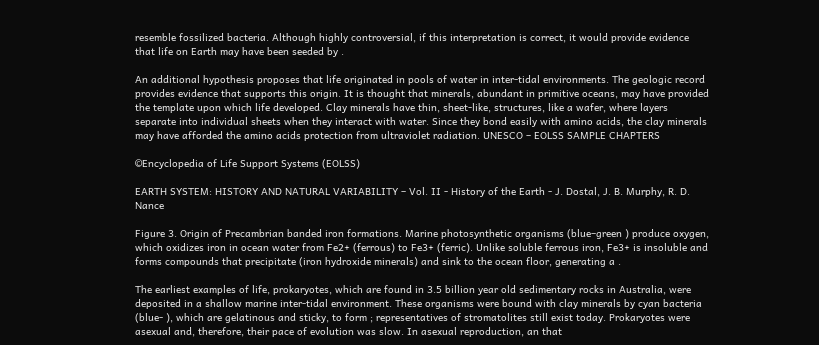resemble fossilized bacteria. Although highly controversial, if this interpretation is correct, it would provide evidence that life on Earth may have been seeded by .

An additional hypothesis proposes that life originated in pools of water in inter-tidal environments. The geologic record provides evidence that supports this origin. It is thought that minerals, abundant in primitive oceans, may have provided the template upon which life developed. Clay minerals have thin, sheet-like, structures, like a wafer, where layers separate into individual sheets when they interact with water. Since they bond easily with amino acids, the clay minerals may have afforded the amino acids protection from ultraviolet radiation. UNESCO – EOLSS SAMPLE CHAPTERS

©Encyclopedia of Life Support Systems (EOLSS)

EARTH SYSTEM: HISTORY AND NATURAL VARIABILITY – Vol. II - History of the Earth - J. Dostal, J. B. Murphy, R. D. Nance

Figure 3. Origin of Precambrian banded iron formations. Marine photosynthetic organisms (blue–green ) produce oxygen, which oxidizes iron in ocean water from Fe2+ (ferrous) to Fe3+ (ferric). Unlike soluble ferrous iron, Fe3+ is insoluble and forms compounds that precipitate (iron hydroxide minerals) and sink to the ocean floor, generating a .

The earliest examples of life, prokaryotes, which are found in 3.5 billion year old sedimentary rocks in Australia, were deposited in a shallow marine inter-tidal environment. These organisms were bound with clay minerals by cyan bacteria (blue- ), which are gelatinous and sticky, to form ; representatives of stromatolites still exist today. Prokaryotes were asexual and, therefore, their pace of evolution was slow. In asexual reproduction, an that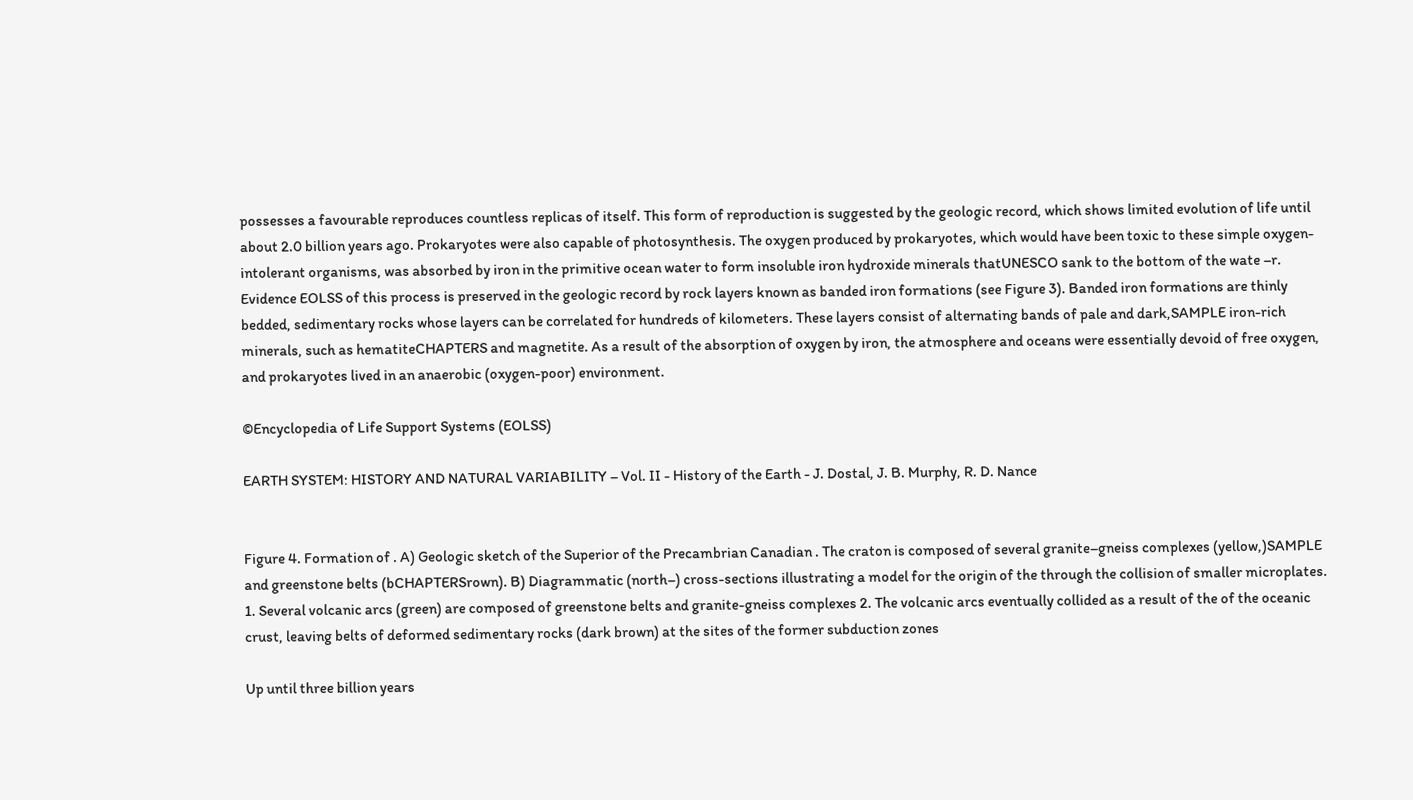possesses a favourable reproduces countless replicas of itself. This form of reproduction is suggested by the geologic record, which shows limited evolution of life until about 2.0 billion years ago. Prokaryotes were also capable of photosynthesis. The oxygen produced by prokaryotes, which would have been toxic to these simple oxygen-intolerant organisms, was absorbed by iron in the primitive ocean water to form insoluble iron hydroxide minerals thatUNESCO sank to the bottom of the wate –r. Evidence EOLSS of this process is preserved in the geologic record by rock layers known as banded iron formations (see Figure 3). Banded iron formations are thinly bedded, sedimentary rocks whose layers can be correlated for hundreds of kilometers. These layers consist of alternating bands of pale and dark,SAMPLE iron-rich minerals, such as hematiteCHAPTERS and magnetite. As a result of the absorption of oxygen by iron, the atmosphere and oceans were essentially devoid of free oxygen, and prokaryotes lived in an anaerobic (oxygen-poor) environment.

©Encyclopedia of Life Support Systems (EOLSS)

EARTH SYSTEM: HISTORY AND NATURAL VARIABILITY – Vol. II - History of the Earth - J. Dostal, J. B. Murphy, R. D. Nance


Figure 4. Formation of . A) Geologic sketch of the Superior of the Precambrian Canadian . The craton is composed of several granite–gneiss complexes (yellow,)SAMPLE and greenstone belts (bCHAPTERSrown). B) Diagrammatic (north–) cross-sections illustrating a model for the origin of the through the collision of smaller microplates. 1. Several volcanic arcs (green) are composed of greenstone belts and granite-gneiss complexes 2. The volcanic arcs eventually collided as a result of the of the oceanic crust, leaving belts of deformed sedimentary rocks (dark brown) at the sites of the former subduction zones

Up until three billion years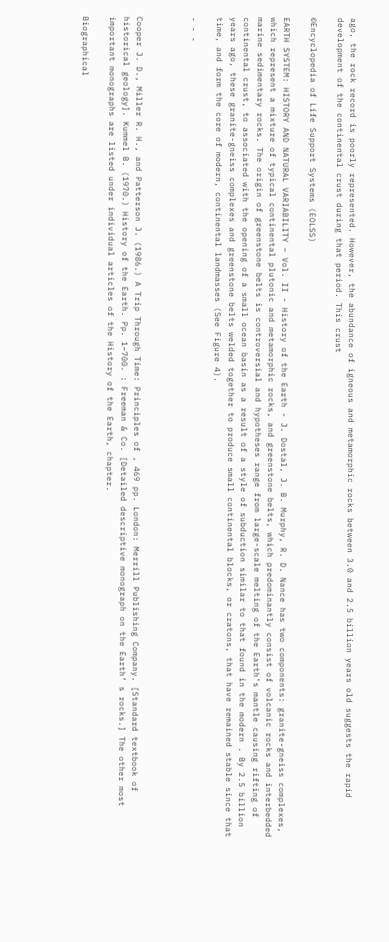ago, the rock record is poorly represented. However, the abundance of igneous and metamorphic rocks between 3.0 and 2.5 billion years old suggests the rapid development of the continental crust during that period. This crust

©Encyclopedia of Life Support Systems (EOLSS)

EARTH SYSTEM: HISTORY AND NATURAL VARIABILITY – Vol. II - History of the Earth - J. Dostal, J. B. Murphy, R. D. Nance has two components: granite-gneiss complexes, which represent a mixture of typical continental plutonic and metamorphic rocks, and greenstone belts, which predominantly consist of volcanic rocks and interbedded marine sedimentary rocks. The origin of greenstone belts is controversial and hypotheses range from large-scale melting of the Earth’s mantle causing rifting of continental crust, to associated with the opening of a small ocean basin as a result of a style of subduction similar to that found in the modern . By 2.5 billion years ago, these granite-gneiss complexes and greenstone belts welded together to produce small continental blocks, or cratons, that have remained stable since that time, and form the core of modern, continental landmasses (See Figure 4).

- - -



Cooper J. D., Miller R. H., and Patterson J. (1986.) A Trip Through Time: Principles of , 469 pp. London: Merrill Publishing Company. [Standard textbook of historical geology]. Kummel B. (1970.) History of the Earth. Pp. 1–700. : Freeman & Co. [Detailed descriptive monograph on the Earth’ s rocks.] The other most important monographs are listed under individual articles of the History of the Earth, chapter.

Biographical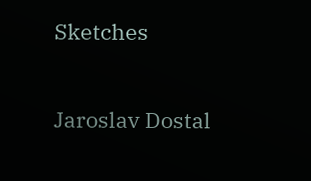Sketches

Jaroslav Dostal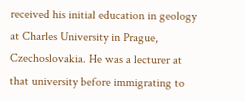received his initial education in geology at Charles University in Prague, Czechoslovakia. He was a lecturer at that university before immigrating to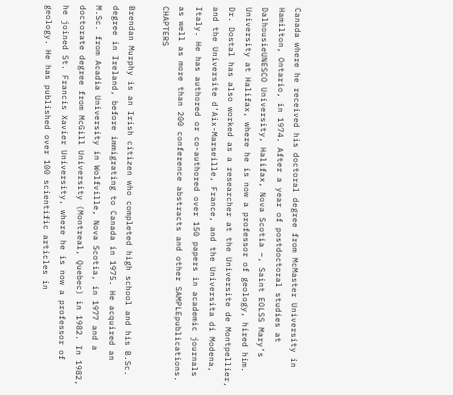Canada where he received his doctoral degree from McMaster University in Hamilton, Ontario, in 1974. After a year of postdoctoral studies at DalhousieUNESCO University, Halifax, Nova Scotia –, Saint EOLSS Mary’s University at Halifax, where he is now a professor of geology, hired him. Dr. Dostal has also worked as a researcher at the Universite de Montpellier, and the Universite d’Aix-Marseille, France, and the Universita di Modena, Italy. He has authored or co-authored over 150 papers in academic journals as well as more than 200 conference abstracts and other SAMPLEpublications. CHAPTERS

Brendan Murphy is an Irish citizen who completed high school and his B.Sc. degree in Ireland, before immigrating to Canada in 1975. He acquired an M.Sc. from Acadia University in Wolfville, Nova Scotia, in 1977 and a doctorate degree from McGill University (Montreal, Quebec) in 1982. In 1982, he joined St. Francis Xavier University, where he is now a professor of geology. He has published over 100 scientific articles in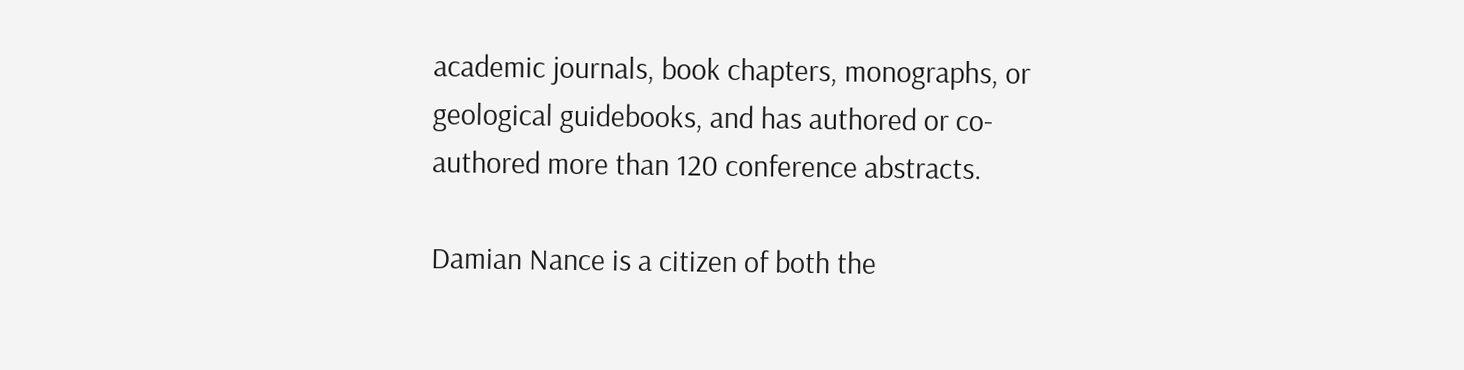academic journals, book chapters, monographs, or geological guidebooks, and has authored or co-authored more than 120 conference abstracts.

Damian Nance is a citizen of both the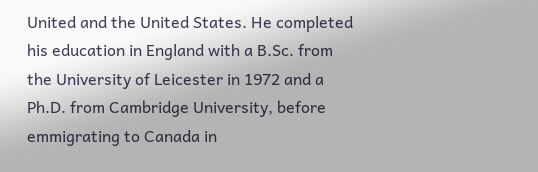United and the United States. He completed his education in England with a B.Sc. from the University of Leicester in 1972 and a Ph.D. from Cambridge University, before emmigrating to Canada in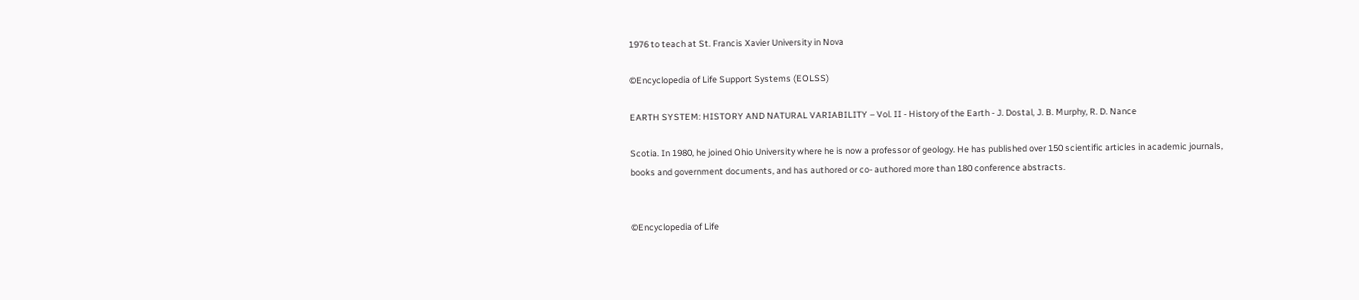1976 to teach at St. Francis Xavier University in Nova

©Encyclopedia of Life Support Systems (EOLSS)

EARTH SYSTEM: HISTORY AND NATURAL VARIABILITY – Vol. II - History of the Earth - J. Dostal, J. B. Murphy, R. D. Nance

Scotia. In 1980, he joined Ohio University where he is now a professor of geology. He has published over 150 scientific articles in academic journals, books and government documents, and has authored or co- authored more than 180 conference abstracts.


©Encyclopedia of Life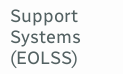Support Systems (EOLSS)